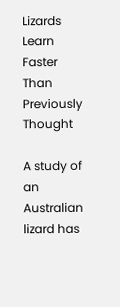Lizards Learn Faster Than Previously Thought

A study of an Australian lizard has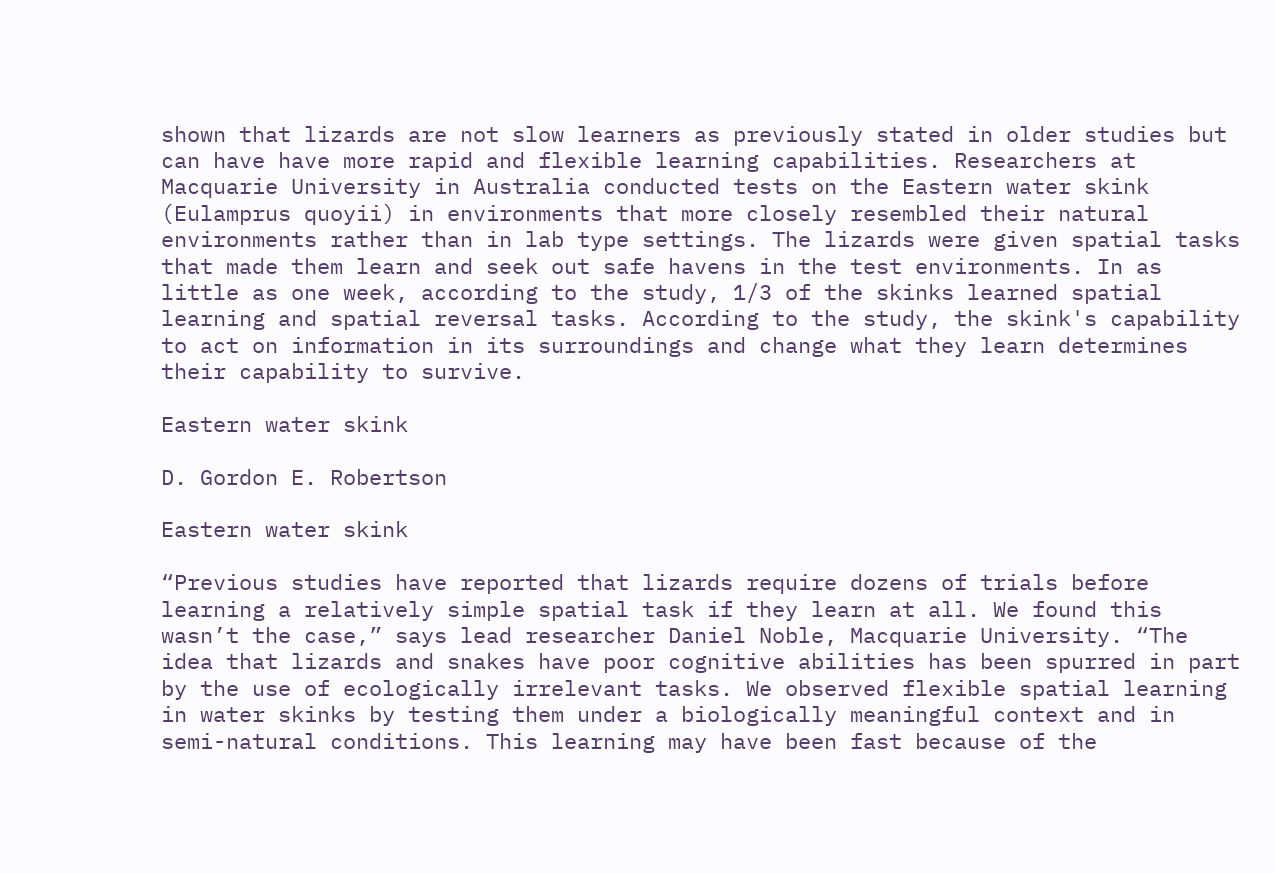shown that lizards are not slow learners as previously stated in older studies but can have have more rapid and flexible learning capabilities. Researchers at  Macquarie University in Australia conducted tests on the Eastern water skink (Eulamprus quoyii) in environments that more closely resembled their natural environments rather than in lab type settings. The lizards were given spatial tasks that made them learn and seek out safe havens in the test environments. In as little as one week, according to the study, 1/3 of the skinks learned spatial learning and spatial reversal tasks. According to the study, the skink's capability to act on information in its surroundings and change what they learn determines their capability to survive.

Eastern water skink

D. Gordon E. Robertson

Eastern water skink

“Previous studies have reported that lizards require dozens of trials before learning a relatively simple spatial task if they learn at all. We found this wasn’t the case,” says lead researcher Daniel Noble, Macquarie University. “The idea that lizards and snakes have poor cognitive abilities has been spurred in part by the use of ecologically irrelevant tasks. We observed flexible spatial learning in water skinks by testing them under a biologically meaningful context and in semi-natural conditions. This learning may have been fast because of the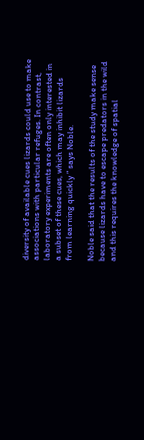diversity of available cues lizards could use to make associations with particular refuges. In contrast, laboratory experiments are often only interested in a subset of these cues, which may inhibit lizards from learning quickly ” says Noble.

Noble said that the results of the study make sense because lizards have to escape predators in the wild and this requires the knowledge of spatial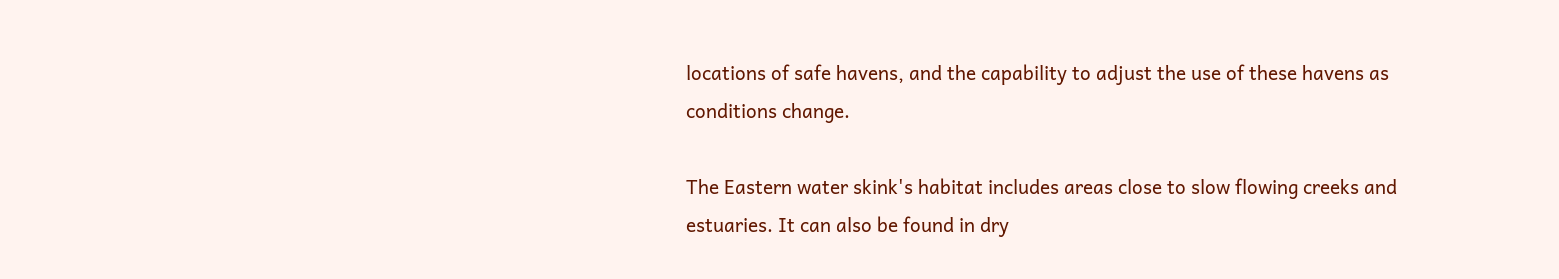locations of safe havens, and the capability to adjust the use of these havens as conditions change.

The Eastern water skink's habitat includes areas close to slow flowing creeks and estuaries. It can also be found in dry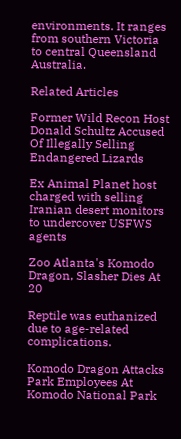environments. It ranges from southern Victoria to central Queensland Australia.

Related Articles

Former Wild Recon Host Donald Schultz Accused Of Illegally Selling Endangered Lizards

Ex Animal Planet host charged with selling Iranian desert monitors to undercover USFWS agents

Zoo Atlanta's Komodo Dragon, Slasher Dies At 20

Reptile was euthanized due to age-related complications.

Komodo Dragon Attacks Park Employees At Komodo National Park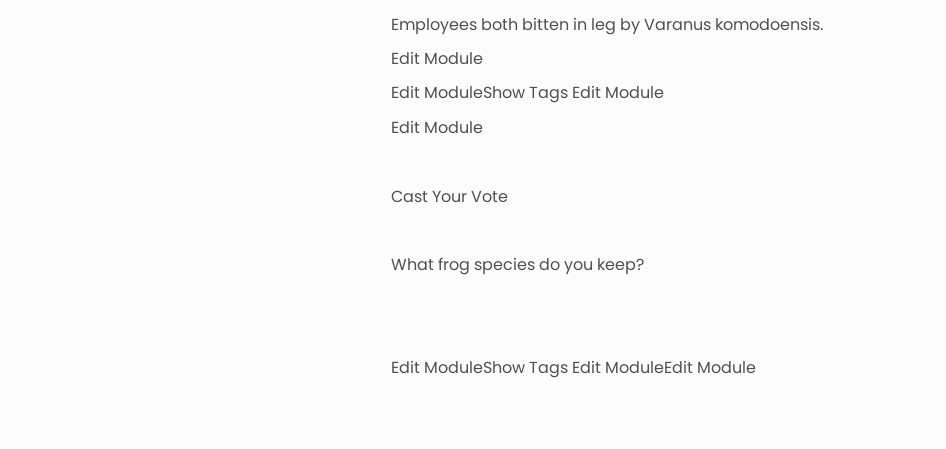Employees both bitten in leg by Varanus komodoensis.
Edit Module
Edit ModuleShow Tags Edit Module
Edit Module

Cast Your Vote

What frog species do you keep?


Edit ModuleShow Tags Edit ModuleEdit Module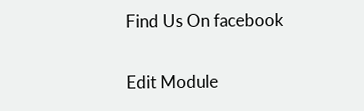Find Us On facebook

Edit Module